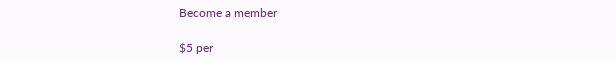Become a member

$5 per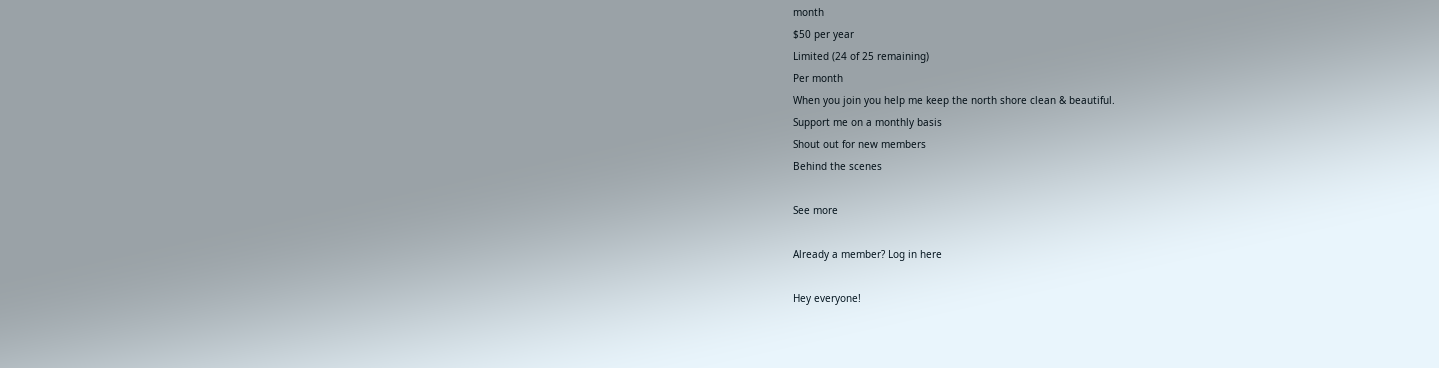month
$50 per year
Limited (24 of 25 remaining)
Per month
When you join you help me keep the north shore clean & beautiful.
Support me on a monthly basis
Shout out for new members
Behind the scenes

See more

Already a member? Log in here

Hey everyone!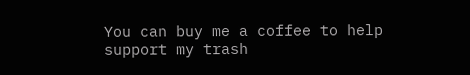You can buy me a coffee to help support my trash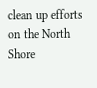clean up efforts on the North Shore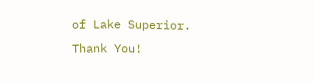of Lake Superior.
Thank You!